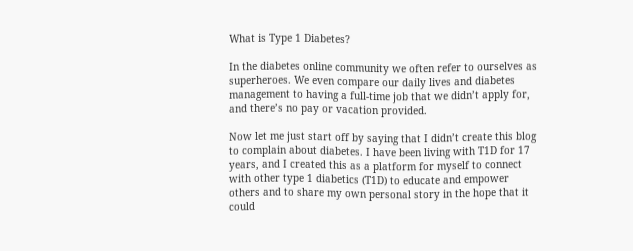What is Type 1 Diabetes?

In the diabetes online community we often refer to ourselves as superheroes. We even compare our daily lives and diabetes management to having a full-time job that we didn’t apply for, and there’s no pay or vacation provided.

Now let me just start off by saying that I didn’t create this blog to complain about diabetes. I have been living with T1D for 17 years, and I created this as a platform for myself to connect with other type 1 diabetics (T1D) to educate and empower others and to share my own personal story in the hope that it could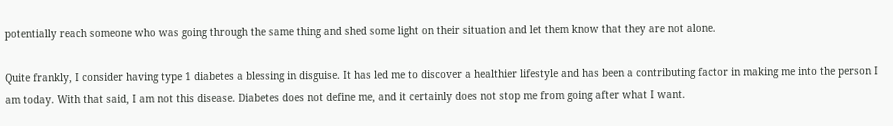potentially reach someone who was going through the same thing and shed some light on their situation and let them know that they are not alone.

Quite frankly, I consider having type 1 diabetes a blessing in disguise. It has led me to discover a healthier lifestyle and has been a contributing factor in making me into the person I am today. With that said, I am not this disease. Diabetes does not define me, and it certainly does not stop me from going after what I want.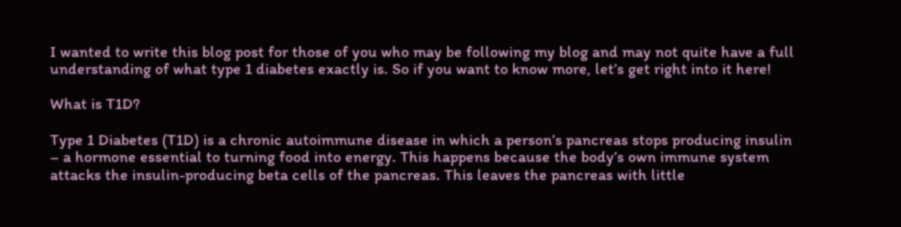I wanted to write this blog post for those of you who may be following my blog and may not quite have a full understanding of what type 1 diabetes exactly is. So if you want to know more, let’s get right into it here!

What is T1D?

Type 1 Diabetes (T1D) is a chronic autoimmune disease in which a person’s pancreas stops producing insulin – a hormone essential to turning food into energy. This happens because the body’s own immune system attacks the insulin-producing beta cells of the pancreas. This leaves the pancreas with little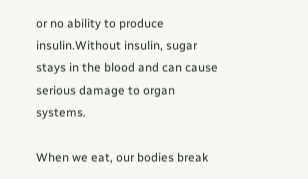or no ability to produce insulin.Without insulin, sugar stays in the blood and can cause serious damage to organ systems.

When we eat, our bodies break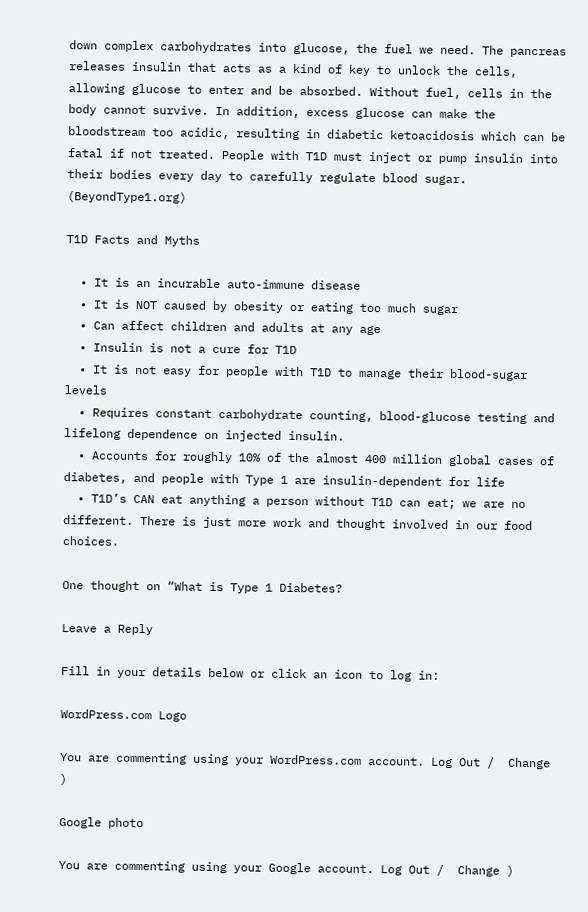down complex carbohydrates into glucose, the fuel we need. The pancreas releases insulin that acts as a kind of key to unlock the cells, allowing glucose to enter and be absorbed. Without fuel, cells in the body cannot survive. In addition, excess glucose can make the bloodstream too acidic, resulting in diabetic ketoacidosis which can be fatal if not treated. People with T1D must inject or pump insulin into their bodies every day to carefully regulate blood sugar. (BeyondType1.org)

T1D Facts and Myths

  • It is an incurable auto-immune disease
  • It is NOT caused by obesity or eating too much sugar
  • Can affect children and adults at any age
  • Insulin is not a cure for T1D
  • It is not easy for people with T1D to manage their blood-sugar levels
  • Requires constant carbohydrate counting, blood-glucose testing and lifelong dependence on injected insulin.
  • Accounts for roughly 10% of the almost 400 million global cases of diabetes, and people with Type 1 are insulin-dependent for life
  • T1D’s CAN eat anything a person without T1D can eat; we are no different. There is just more work and thought involved in our food choices.

One thought on “What is Type 1 Diabetes?

Leave a Reply

Fill in your details below or click an icon to log in:

WordPress.com Logo

You are commenting using your WordPress.com account. Log Out /  Change )

Google photo

You are commenting using your Google account. Log Out /  Change )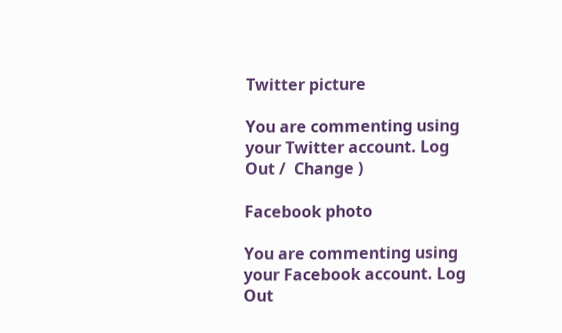Twitter picture

You are commenting using your Twitter account. Log Out /  Change )

Facebook photo

You are commenting using your Facebook account. Log Out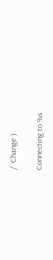/  Change )

Connecting to %s